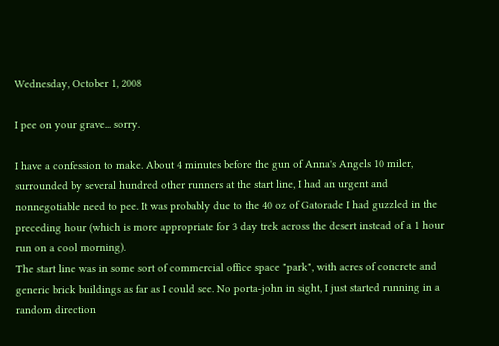Wednesday, October 1, 2008

I pee on your grave... sorry.

I have a confession to make. About 4 minutes before the gun of Anna's Angels 10 miler, surrounded by several hundred other runners at the start line, I had an urgent and nonnegotiable need to pee. It was probably due to the 40 oz of Gatorade I had guzzled in the preceding hour (which is more appropriate for 3 day trek across the desert instead of a 1 hour run on a cool morning).
The start line was in some sort of commercial office space "park", with acres of concrete and generic brick buildings as far as I could see. No porta-john in sight, I just started running in a random direction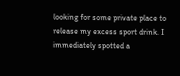looking for some private place to release my excess sport drink. I immediately spotted a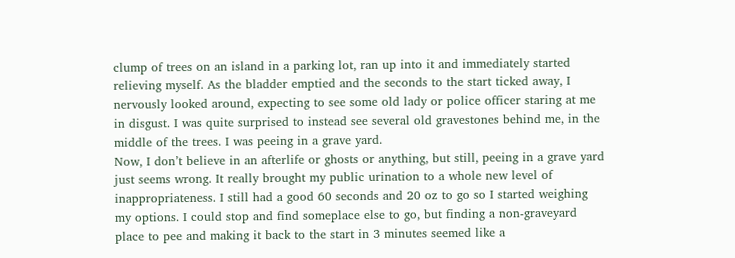clump of trees on an island in a parking lot, ran up into it and immediately started relieving myself. As the bladder emptied and the seconds to the start ticked away, I nervously looked around, expecting to see some old lady or police officer staring at me in disgust. I was quite surprised to instead see several old gravestones behind me, in the middle of the trees. I was peeing in a grave yard.
Now, I don’t believe in an afterlife or ghosts or anything, but still, peeing in a grave yard just seems wrong. It really brought my public urination to a whole new level of inappropriateness. I still had a good 60 seconds and 20 oz to go so I started weighing my options. I could stop and find someplace else to go, but finding a non-graveyard place to pee and making it back to the start in 3 minutes seemed like a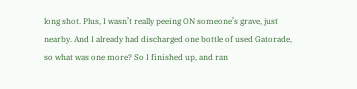long shot. Plus, I wasn’t really peeing ON someone’s grave, just nearby. And I already had discharged one bottle of used Gatorade, so what was one more? So I finished up, and ran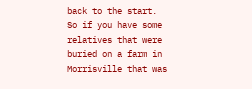back to the start.
So if you have some relatives that were buried on a farm in Morrisville that was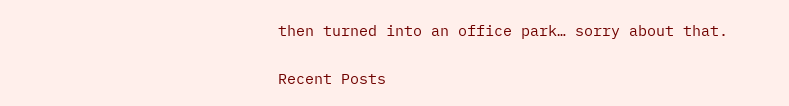then turned into an office park… sorry about that.

Recent Posts